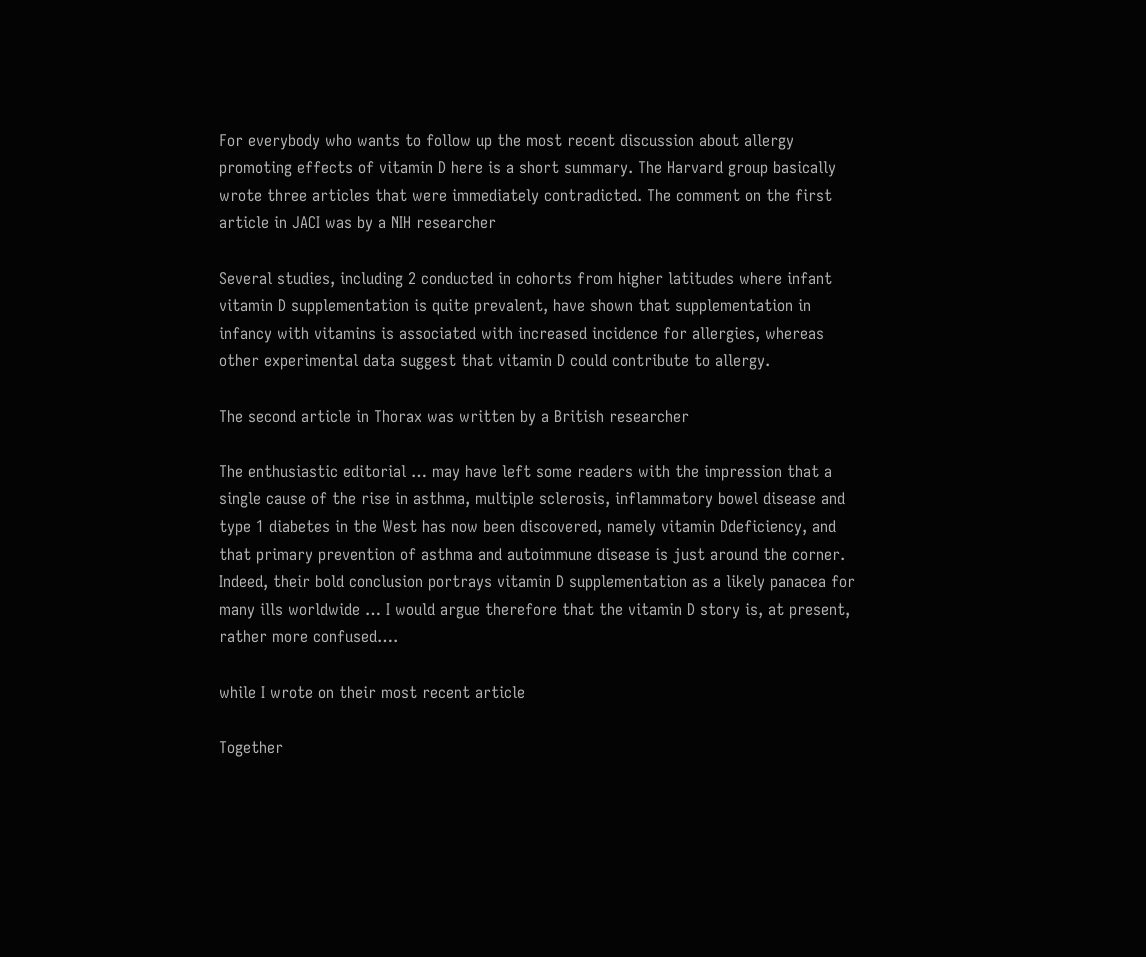For everybody who wants to follow up the most recent discussion about allergy promoting effects of vitamin D here is a short summary. The Harvard group basically wrote three articles that were immediately contradicted. The comment on the first article in JACI was by a NIH researcher

Several studies, including 2 conducted in cohorts from higher latitudes where infant vitamin D supplementation is quite prevalent, have shown that supplementation in infancy with vitamins is associated with increased incidence for allergies, whereas other experimental data suggest that vitamin D could contribute to allergy.

The second article in Thorax was written by a British researcher

The enthusiastic editorial … may have left some readers with the impression that a single cause of the rise in asthma, multiple sclerosis, inflammatory bowel disease and type 1 diabetes in the West has now been discovered, namely vitamin Ddeficiency, and that primary prevention of asthma and autoimmune disease is just around the corner. Indeed, their bold conclusion portrays vitamin D supplementation as a likely panacea for many ills worldwide … I would argue therefore that the vitamin D story is, at present, rather more confused….

while I wrote on their most recent article

Together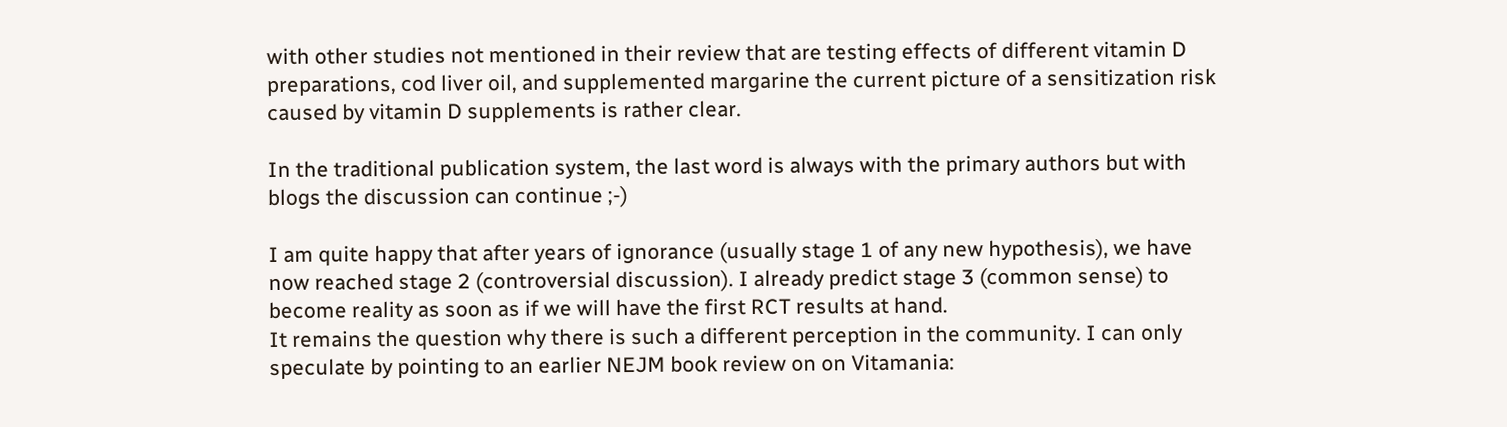with other studies not mentioned in their review that are testing effects of different vitamin D preparations, cod liver oil, and supplemented margarine the current picture of a sensitization risk caused by vitamin D supplements is rather clear.

In the traditional publication system, the last word is always with the primary authors but with blogs the discussion can continue ;-)

I am quite happy that after years of ignorance (usually stage 1 of any new hypothesis), we have now reached stage 2 (controversial discussion). I already predict stage 3 (common sense) to become reality as soon as if we will have the first RCT results at hand.
It remains the question why there is such a different perception in the community. I can only speculate by pointing to an earlier NEJM book review on on Vitamania: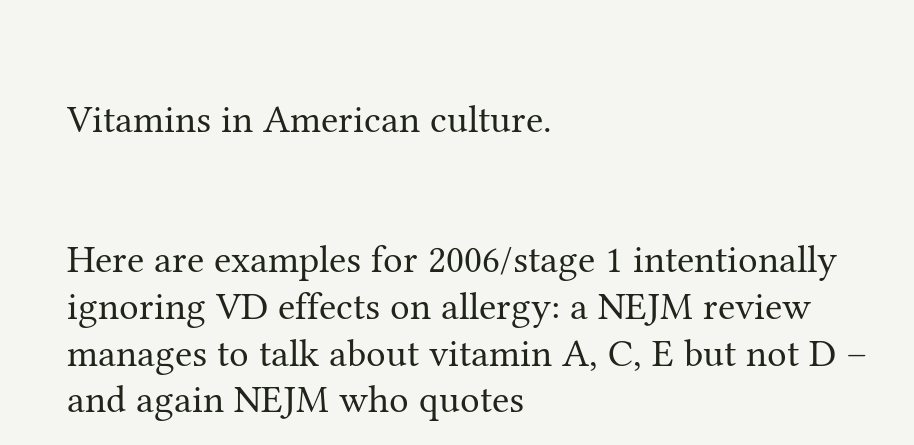Vitamins in American culture.


Here are examples for 2006/stage 1 intentionally ignoring VD effects on allergy: a NEJM review manages to talk about vitamin A, C, E but not D – and again NEJM who quotes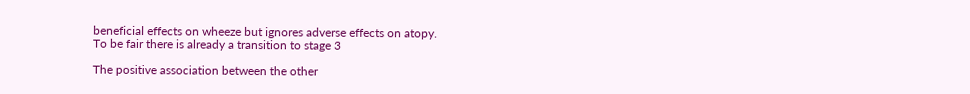beneficial effects on wheeze but ignores adverse effects on atopy.
To be fair there is already a transition to stage 3

The positive association between the other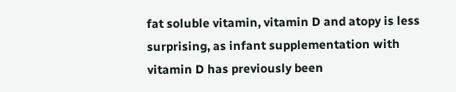fat soluble vitamin, vitamin D and atopy is less surprising, as infant supplementation with vitamin D has previously been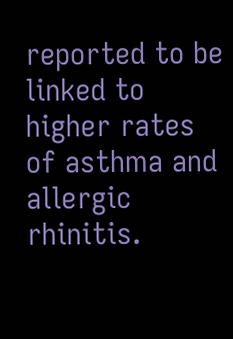reported to be linked to higher rates of asthma and allergic rhinitis.